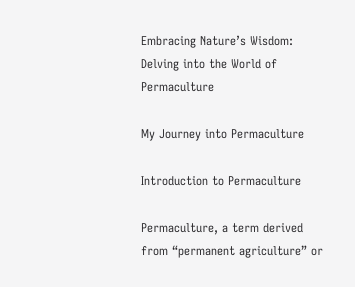Embracing Nature’s Wisdom: Delving into the World of Permaculture

My Journey into Permaculture

Introduction to Permaculture

Permaculture, a term derived from “permanent agriculture” or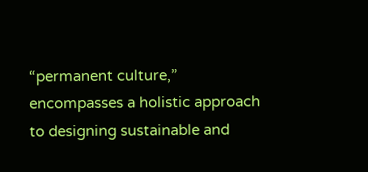“permanent culture,” encompasses a holistic approach to designing sustainable and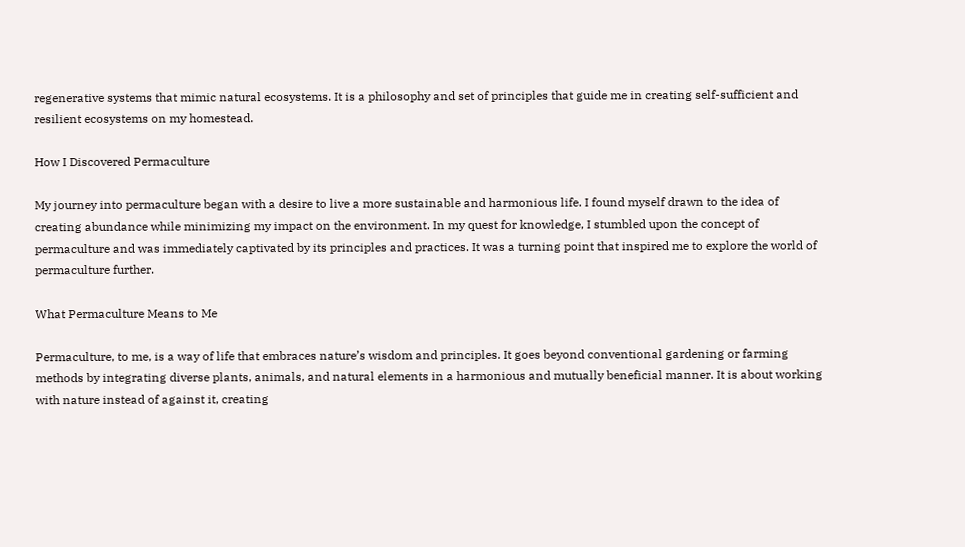regenerative systems that mimic natural ecosystems. It is a philosophy and set of principles that guide me in creating self-sufficient and resilient ecosystems on my homestead.

How I Discovered Permaculture

My journey into permaculture began with a desire to live a more sustainable and harmonious life. I found myself drawn to the idea of creating abundance while minimizing my impact on the environment. In my quest for knowledge, I stumbled upon the concept of permaculture and was immediately captivated by its principles and practices. It was a turning point that inspired me to explore the world of permaculture further.

What Permaculture Means to Me

Permaculture, to me, is a way of life that embraces nature’s wisdom and principles. It goes beyond conventional gardening or farming methods by integrating diverse plants, animals, and natural elements in a harmonious and mutually beneficial manner. It is about working with nature instead of against it, creating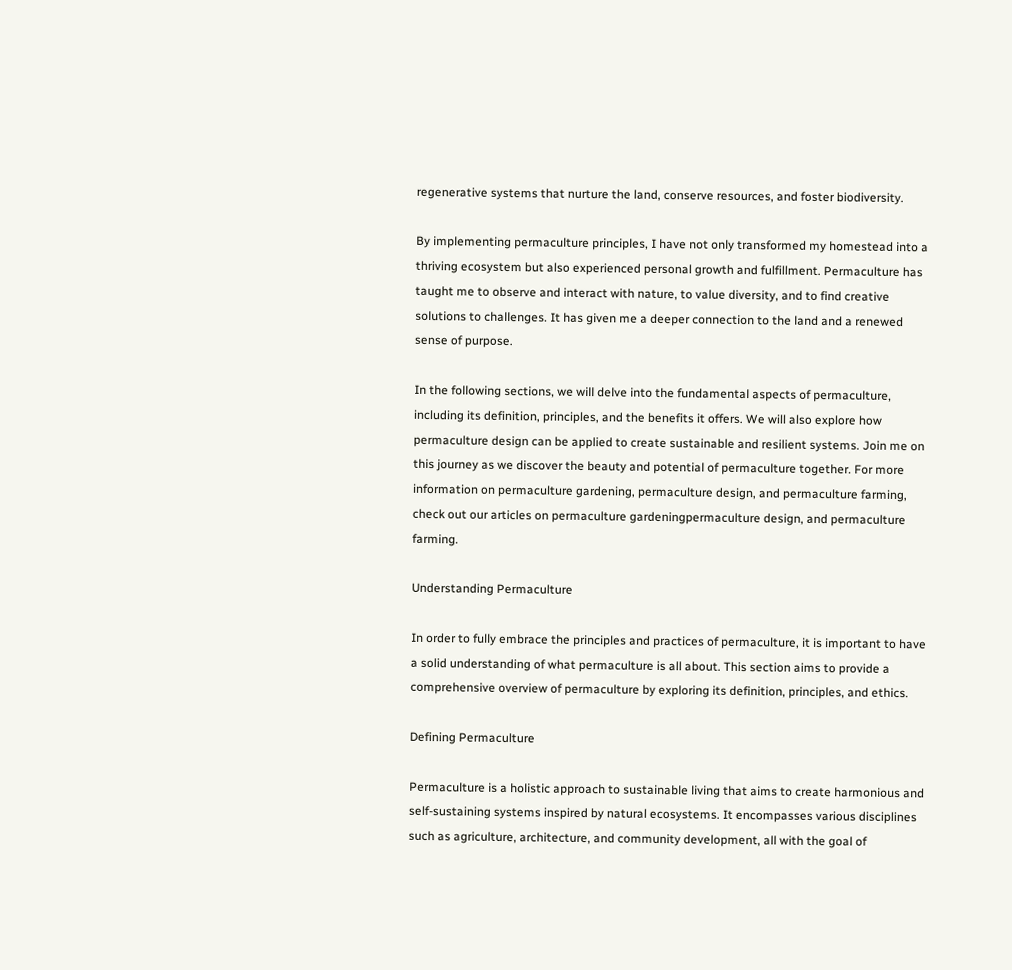regenerative systems that nurture the land, conserve resources, and foster biodiversity.

By implementing permaculture principles, I have not only transformed my homestead into a thriving ecosystem but also experienced personal growth and fulfillment. Permaculture has taught me to observe and interact with nature, to value diversity, and to find creative solutions to challenges. It has given me a deeper connection to the land and a renewed sense of purpose.

In the following sections, we will delve into the fundamental aspects of permaculture, including its definition, principles, and the benefits it offers. We will also explore how permaculture design can be applied to create sustainable and resilient systems. Join me on this journey as we discover the beauty and potential of permaculture together. For more information on permaculture gardening, permaculture design, and permaculture farming, check out our articles on permaculture gardeningpermaculture design, and permaculture farming.

Understanding Permaculture

In order to fully embrace the principles and practices of permaculture, it is important to have a solid understanding of what permaculture is all about. This section aims to provide a comprehensive overview of permaculture by exploring its definition, principles, and ethics.

Defining Permaculture

Permaculture is a holistic approach to sustainable living that aims to create harmonious and self-sustaining systems inspired by natural ecosystems. It encompasses various disciplines such as agriculture, architecture, and community development, all with the goal of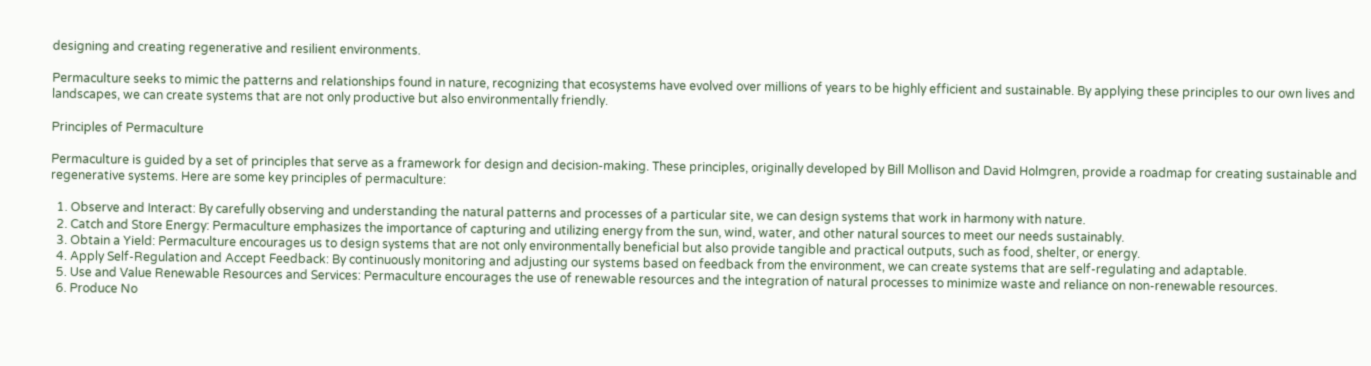designing and creating regenerative and resilient environments.

Permaculture seeks to mimic the patterns and relationships found in nature, recognizing that ecosystems have evolved over millions of years to be highly efficient and sustainable. By applying these principles to our own lives and landscapes, we can create systems that are not only productive but also environmentally friendly.

Principles of Permaculture

Permaculture is guided by a set of principles that serve as a framework for design and decision-making. These principles, originally developed by Bill Mollison and David Holmgren, provide a roadmap for creating sustainable and regenerative systems. Here are some key principles of permaculture:

  1. Observe and Interact: By carefully observing and understanding the natural patterns and processes of a particular site, we can design systems that work in harmony with nature.
  2. Catch and Store Energy: Permaculture emphasizes the importance of capturing and utilizing energy from the sun, wind, water, and other natural sources to meet our needs sustainably.
  3. Obtain a Yield: Permaculture encourages us to design systems that are not only environmentally beneficial but also provide tangible and practical outputs, such as food, shelter, or energy.
  4. Apply Self-Regulation and Accept Feedback: By continuously monitoring and adjusting our systems based on feedback from the environment, we can create systems that are self-regulating and adaptable.
  5. Use and Value Renewable Resources and Services: Permaculture encourages the use of renewable resources and the integration of natural processes to minimize waste and reliance on non-renewable resources.
  6. Produce No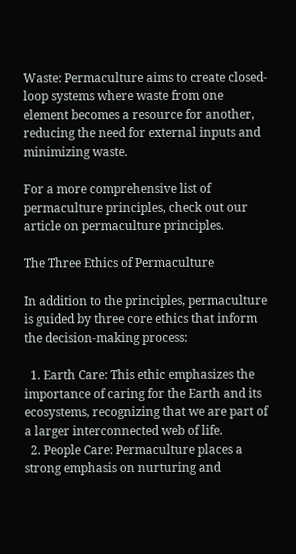Waste: Permaculture aims to create closed-loop systems where waste from one element becomes a resource for another, reducing the need for external inputs and minimizing waste.

For a more comprehensive list of permaculture principles, check out our article on permaculture principles.

The Three Ethics of Permaculture

In addition to the principles, permaculture is guided by three core ethics that inform the decision-making process:

  1. Earth Care: This ethic emphasizes the importance of caring for the Earth and its ecosystems, recognizing that we are part of a larger interconnected web of life.
  2. People Care: Permaculture places a strong emphasis on nurturing and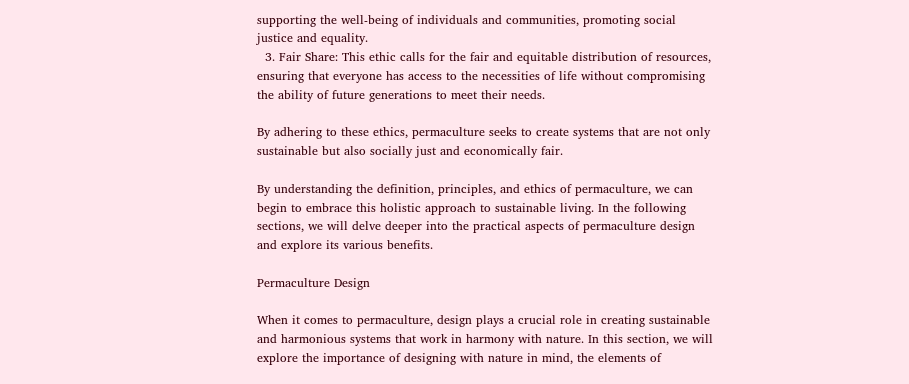supporting the well-being of individuals and communities, promoting social justice and equality.
  3. Fair Share: This ethic calls for the fair and equitable distribution of resources, ensuring that everyone has access to the necessities of life without compromising the ability of future generations to meet their needs.

By adhering to these ethics, permaculture seeks to create systems that are not only sustainable but also socially just and economically fair.

By understanding the definition, principles, and ethics of permaculture, we can begin to embrace this holistic approach to sustainable living. In the following sections, we will delve deeper into the practical aspects of permaculture design and explore its various benefits.

Permaculture Design

When it comes to permaculture, design plays a crucial role in creating sustainable and harmonious systems that work in harmony with nature. In this section, we will explore the importance of designing with nature in mind, the elements of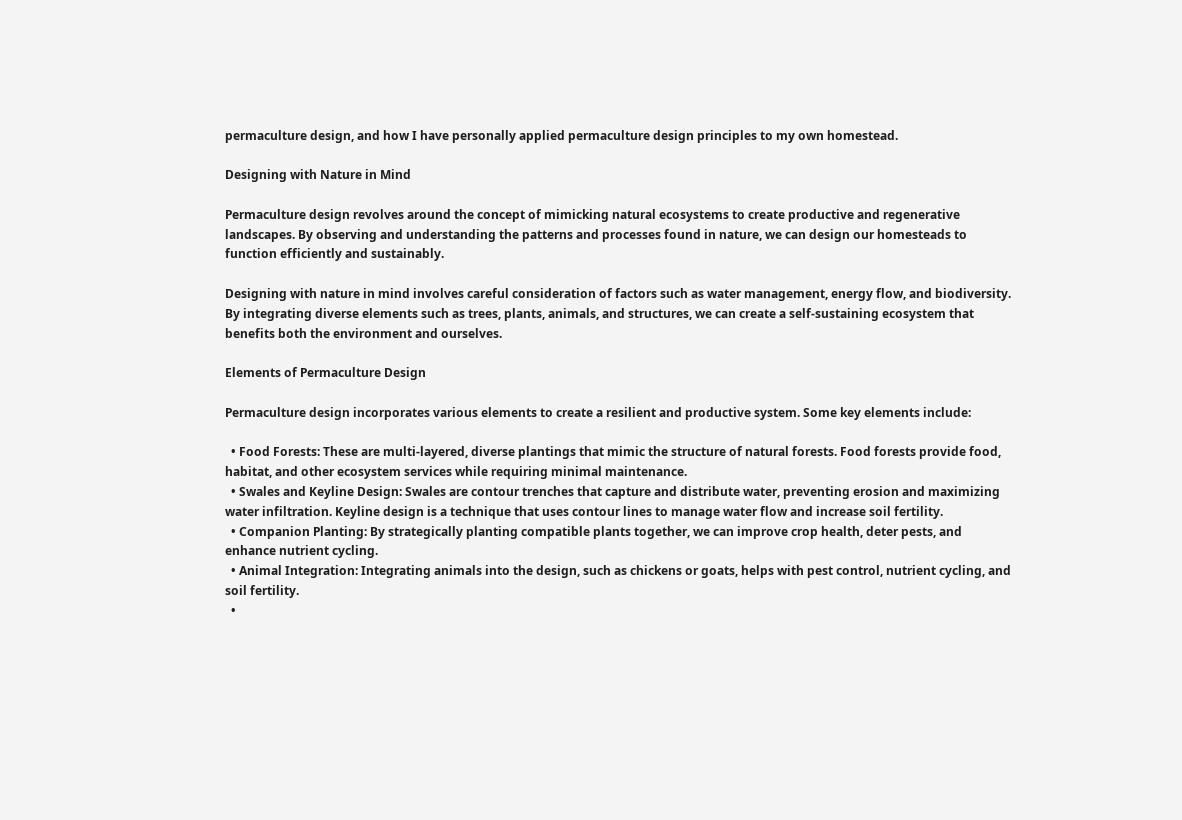permaculture design, and how I have personally applied permaculture design principles to my own homestead.

Designing with Nature in Mind

Permaculture design revolves around the concept of mimicking natural ecosystems to create productive and regenerative landscapes. By observing and understanding the patterns and processes found in nature, we can design our homesteads to function efficiently and sustainably.

Designing with nature in mind involves careful consideration of factors such as water management, energy flow, and biodiversity. By integrating diverse elements such as trees, plants, animals, and structures, we can create a self-sustaining ecosystem that benefits both the environment and ourselves.

Elements of Permaculture Design

Permaculture design incorporates various elements to create a resilient and productive system. Some key elements include:

  • Food Forests: These are multi-layered, diverse plantings that mimic the structure of natural forests. Food forests provide food, habitat, and other ecosystem services while requiring minimal maintenance.
  • Swales and Keyline Design: Swales are contour trenches that capture and distribute water, preventing erosion and maximizing water infiltration. Keyline design is a technique that uses contour lines to manage water flow and increase soil fertility.
  • Companion Planting: By strategically planting compatible plants together, we can improve crop health, deter pests, and enhance nutrient cycling.
  • Animal Integration: Integrating animals into the design, such as chickens or goats, helps with pest control, nutrient cycling, and soil fertility.
  •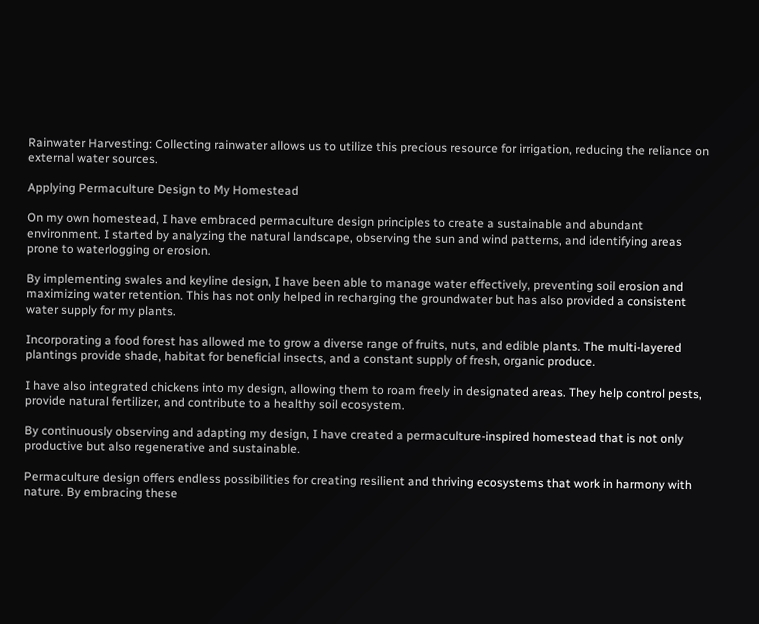Rainwater Harvesting: Collecting rainwater allows us to utilize this precious resource for irrigation, reducing the reliance on external water sources.

Applying Permaculture Design to My Homestead

On my own homestead, I have embraced permaculture design principles to create a sustainable and abundant environment. I started by analyzing the natural landscape, observing the sun and wind patterns, and identifying areas prone to waterlogging or erosion.

By implementing swales and keyline design, I have been able to manage water effectively, preventing soil erosion and maximizing water retention. This has not only helped in recharging the groundwater but has also provided a consistent water supply for my plants.

Incorporating a food forest has allowed me to grow a diverse range of fruits, nuts, and edible plants. The multi-layered plantings provide shade, habitat for beneficial insects, and a constant supply of fresh, organic produce.

I have also integrated chickens into my design, allowing them to roam freely in designated areas. They help control pests, provide natural fertilizer, and contribute to a healthy soil ecosystem.

By continuously observing and adapting my design, I have created a permaculture-inspired homestead that is not only productive but also regenerative and sustainable.

Permaculture design offers endless possibilities for creating resilient and thriving ecosystems that work in harmony with nature. By embracing these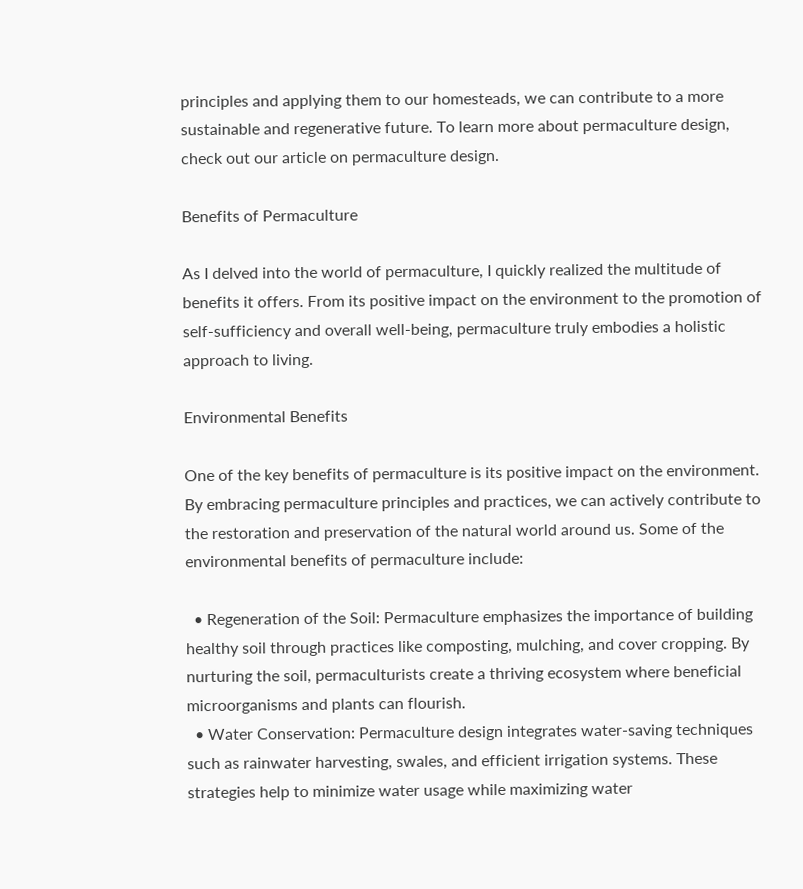principles and applying them to our homesteads, we can contribute to a more sustainable and regenerative future. To learn more about permaculture design, check out our article on permaculture design.

Benefits of Permaculture

As I delved into the world of permaculture, I quickly realized the multitude of benefits it offers. From its positive impact on the environment to the promotion of self-sufficiency and overall well-being, permaculture truly embodies a holistic approach to living.

Environmental Benefits

One of the key benefits of permaculture is its positive impact on the environment. By embracing permaculture principles and practices, we can actively contribute to the restoration and preservation of the natural world around us. Some of the environmental benefits of permaculture include:

  • Regeneration of the Soil: Permaculture emphasizes the importance of building healthy soil through practices like composting, mulching, and cover cropping. By nurturing the soil, permaculturists create a thriving ecosystem where beneficial microorganisms and plants can flourish.
  • Water Conservation: Permaculture design integrates water-saving techniques such as rainwater harvesting, swales, and efficient irrigation systems. These strategies help to minimize water usage while maximizing water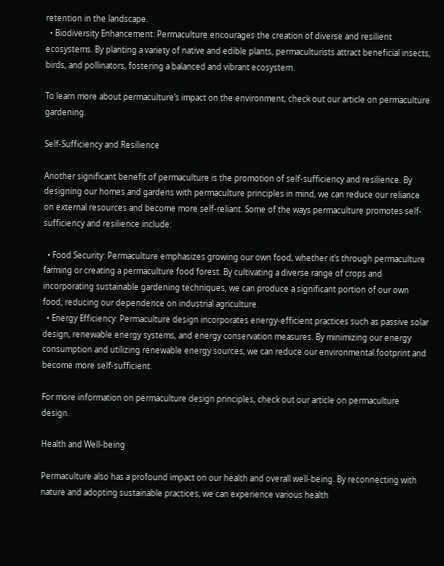retention in the landscape.
  • Biodiversity Enhancement: Permaculture encourages the creation of diverse and resilient ecosystems. By planting a variety of native and edible plants, permaculturists attract beneficial insects, birds, and pollinators, fostering a balanced and vibrant ecosystem.

To learn more about permaculture’s impact on the environment, check out our article on permaculture gardening.

Self-Sufficiency and Resilience

Another significant benefit of permaculture is the promotion of self-sufficiency and resilience. By designing our homes and gardens with permaculture principles in mind, we can reduce our reliance on external resources and become more self-reliant. Some of the ways permaculture promotes self-sufficiency and resilience include:

  • Food Security: Permaculture emphasizes growing our own food, whether it’s through permaculture farming or creating a permaculture food forest. By cultivating a diverse range of crops and incorporating sustainable gardening techniques, we can produce a significant portion of our own food, reducing our dependence on industrial agriculture.
  • Energy Efficiency: Permaculture design incorporates energy-efficient practices such as passive solar design, renewable energy systems, and energy conservation measures. By minimizing our energy consumption and utilizing renewable energy sources, we can reduce our environmental footprint and become more self-sufficient.

For more information on permaculture design principles, check out our article on permaculture design.

Health and Well-being

Permaculture also has a profound impact on our health and overall well-being. By reconnecting with nature and adopting sustainable practices, we can experience various health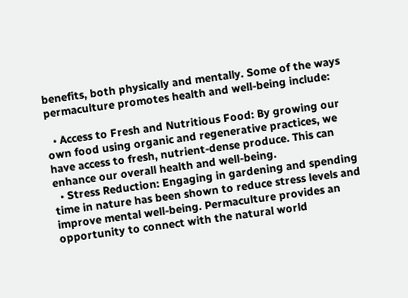benefits, both physically and mentally. Some of the ways permaculture promotes health and well-being include:

  • Access to Fresh and Nutritious Food: By growing our own food using organic and regenerative practices, we have access to fresh, nutrient-dense produce. This can enhance our overall health and well-being.
  • Stress Reduction: Engaging in gardening and spending time in nature has been shown to reduce stress levels and improve mental well-being. Permaculture provides an opportunity to connect with the natural world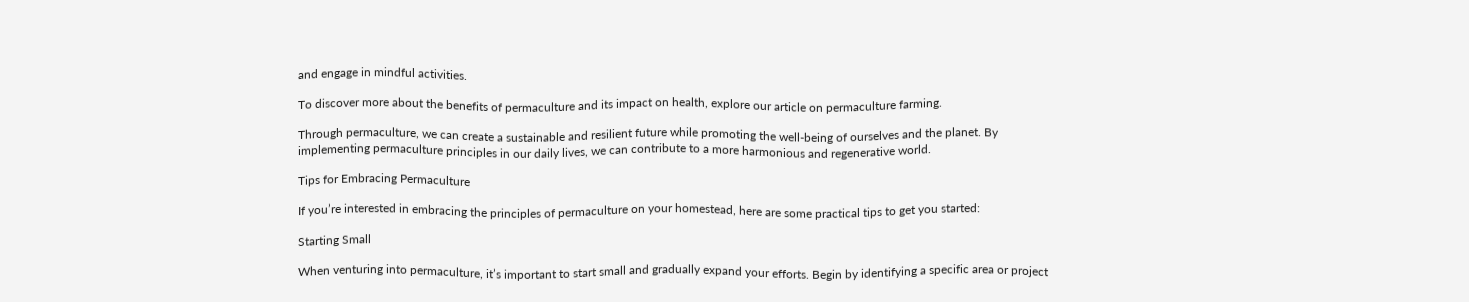and engage in mindful activities.

To discover more about the benefits of permaculture and its impact on health, explore our article on permaculture farming.

Through permaculture, we can create a sustainable and resilient future while promoting the well-being of ourselves and the planet. By implementing permaculture principles in our daily lives, we can contribute to a more harmonious and regenerative world.

Tips for Embracing Permaculture

If you’re interested in embracing the principles of permaculture on your homestead, here are some practical tips to get you started:

Starting Small

When venturing into permaculture, it’s important to start small and gradually expand your efforts. Begin by identifying a specific area or project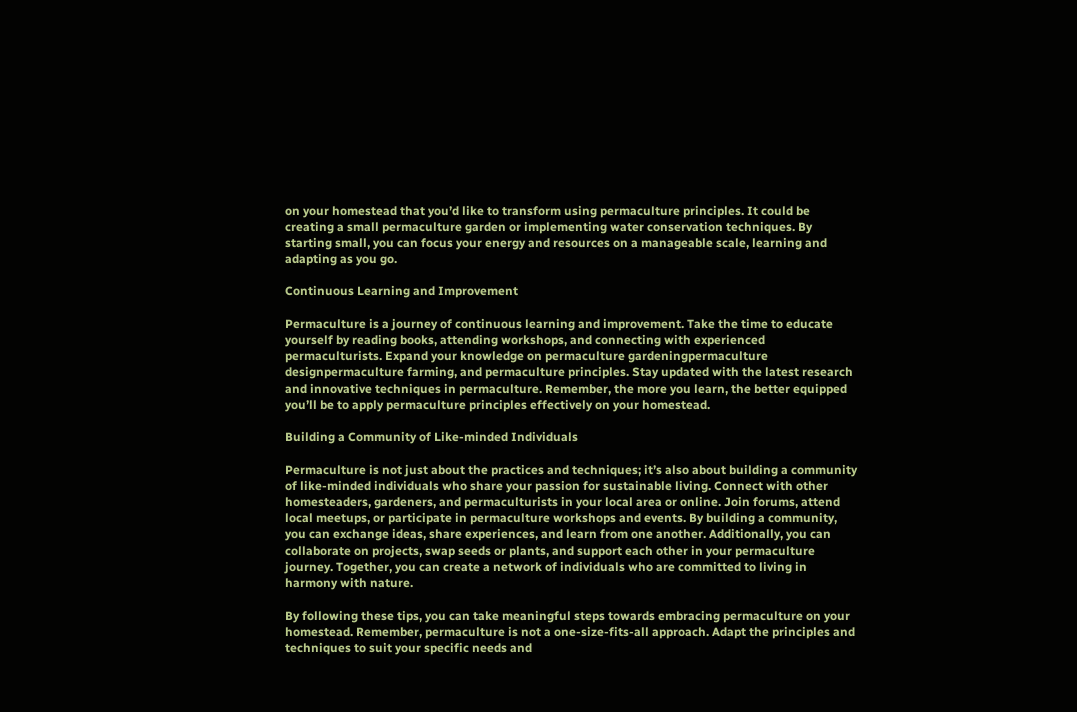on your homestead that you’d like to transform using permaculture principles. It could be creating a small permaculture garden or implementing water conservation techniques. By starting small, you can focus your energy and resources on a manageable scale, learning and adapting as you go.

Continuous Learning and Improvement

Permaculture is a journey of continuous learning and improvement. Take the time to educate yourself by reading books, attending workshops, and connecting with experienced permaculturists. Expand your knowledge on permaculture gardeningpermaculture designpermaculture farming, and permaculture principles. Stay updated with the latest research and innovative techniques in permaculture. Remember, the more you learn, the better equipped you’ll be to apply permaculture principles effectively on your homestead.

Building a Community of Like-minded Individuals

Permaculture is not just about the practices and techniques; it’s also about building a community of like-minded individuals who share your passion for sustainable living. Connect with other homesteaders, gardeners, and permaculturists in your local area or online. Join forums, attend local meetups, or participate in permaculture workshops and events. By building a community, you can exchange ideas, share experiences, and learn from one another. Additionally, you can collaborate on projects, swap seeds or plants, and support each other in your permaculture journey. Together, you can create a network of individuals who are committed to living in harmony with nature.

By following these tips, you can take meaningful steps towards embracing permaculture on your homestead. Remember, permaculture is not a one-size-fits-all approach. Adapt the principles and techniques to suit your specific needs and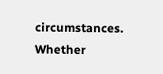circumstances. Whether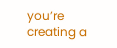you’re creating a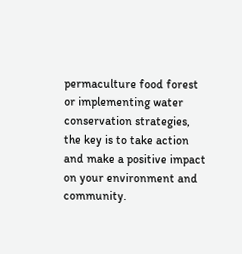permaculture food forest or implementing water conservation strategies, the key is to take action and make a positive impact on your environment and community.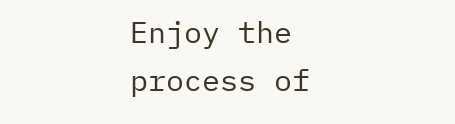Enjoy the process of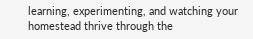learning, experimenting, and watching your homestead thrive through the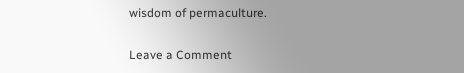wisdom of permaculture.

Leave a Comment